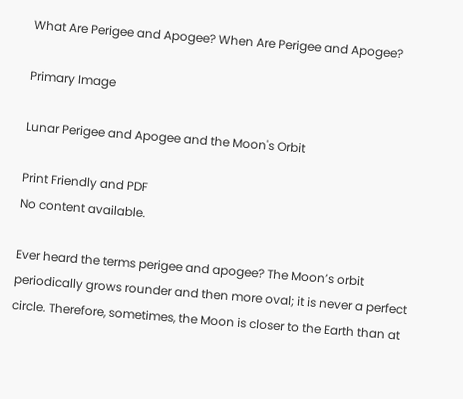What Are Perigee and Apogee? When Are Perigee and Apogee?

Primary Image

Lunar Perigee and Apogee and the Moon's Orbit

Print Friendly and PDF
No content available.

Ever heard the terms perigee and apogee? The Moon’s orbit periodically grows rounder and then more oval; it is never a perfect circle. Therefore, sometimes, the Moon is closer to the Earth than at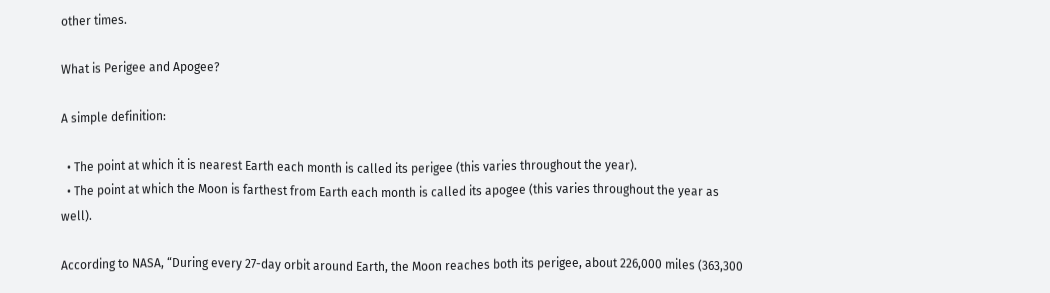other times.

What is Perigee and Apogee?

A simple definition:

  • The point at which it is nearest Earth each month is called its perigee (this varies throughout the year).
  • The point at which the Moon is farthest from Earth each month is called its apogee (this varies throughout the year as well).

According to NASA, “During every 27-day orbit around Earth, the Moon reaches both its perigee, about 226,000 miles (363,300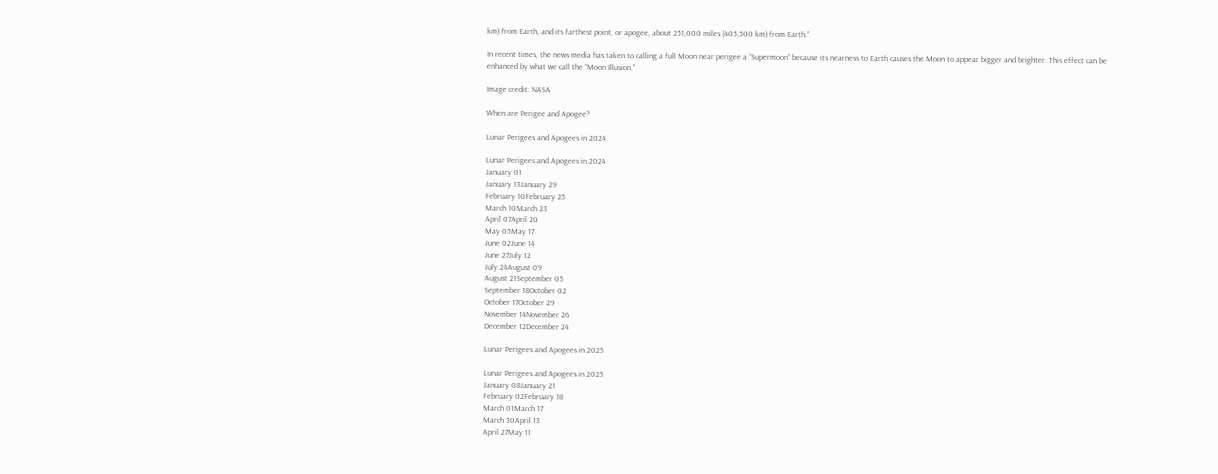km) from Earth, and its farthest point, or apogee, about 251,000 miles (405,500 km) from Earth.”

In recent times, the news media has taken to calling a full Moon near perigee a “Supermoon” because its nearness to Earth causes the Moon to appear bigger and brighter. This effect can be enhanced by what we call the “Moon Illusion.”

Image credit: NASA

When are Perigee and Apogee?

Lunar Perigees and Apogees in 2024

Lunar Perigees and Apogees in 2024
January 01
January 13January 29
February 10February 25
March 10March 23
April 07April 20
May 05May 17
June 02June 14
June 27July 12
July 24August 09
August 21September 05
September 18October 02
October 17October 29
November 14November 26
December 12December 24

Lunar Perigees and Apogees in 2025

Lunar Perigees and Apogees in 2025
January 08January 21
February 02February 18
March 01March 17
March 30April 13
April 27May 11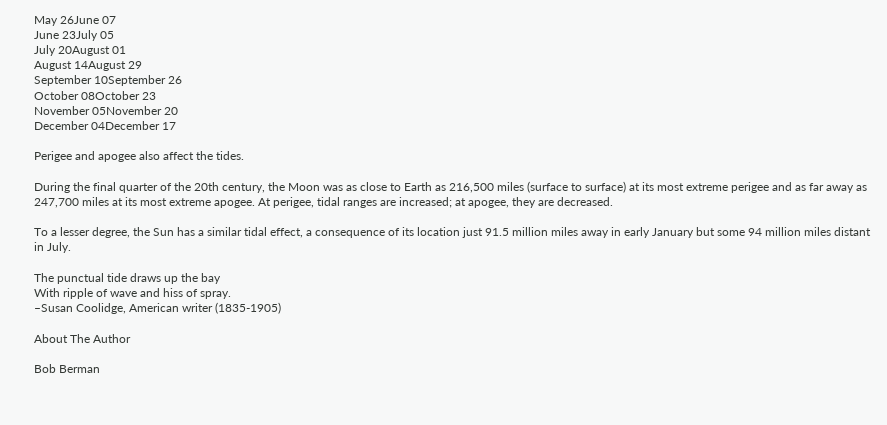May 26June 07
June 23July 05
July 20August 01
August 14August 29
September 10September 26
October 08October 23
November 05November 20
December 04December 17

Perigee and apogee also affect the tides.

During the final quarter of the 20th century, the Moon was as close to Earth as 216,500 miles (surface to surface) at its most extreme perigee and as far away as 247,700 miles at its most extreme apogee. At perigee, tidal ranges are increased; at apogee, they are decreased.

To a lesser degree, the Sun has a similar tidal effect, a consequence of its location just 91.5 million miles away in early January but some 94 million miles distant in July.

The punctual tide draws up the bay
With ripple of wave and hiss of spray.
–Susan Coolidge, American writer (1835-1905)

About The Author

Bob Berman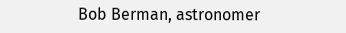Bob Berman, astronomer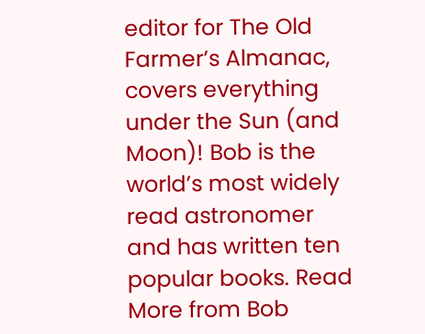editor for The Old Farmer’s Almanac, covers everything under the Sun (and Moon)! Bob is the world’s most widely read astronomer and has written ten popular books. Read More from Bob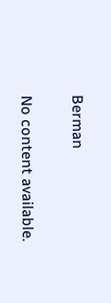Berman

No content available.